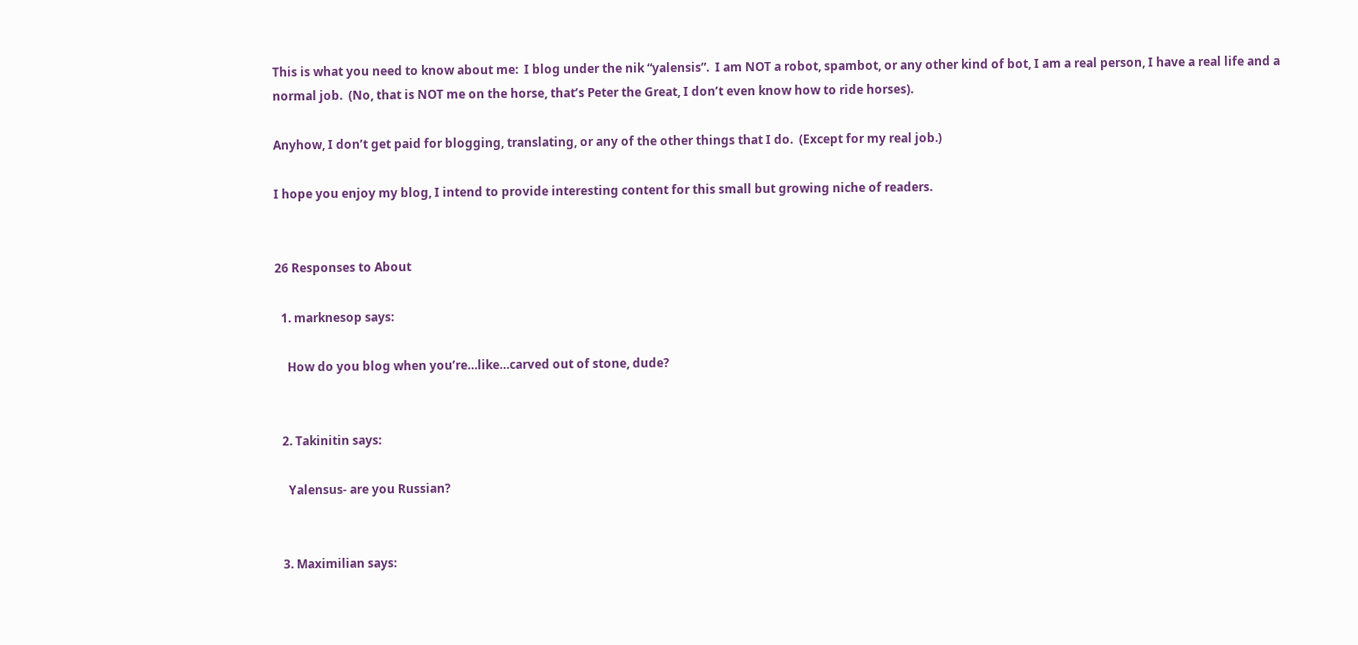This is what you need to know about me:  I blog under the nik “yalensis”.  I am NOT a robot, spambot, or any other kind of bot, I am a real person, I have a real life and a normal job.  (No, that is NOT me on the horse, that’s Peter the Great, I don’t even know how to ride horses).

Anyhow, I don’t get paid for blogging, translating, or any of the other things that I do.  (Except for my real job.)

I hope you enjoy my blog, I intend to provide interesting content for this small but growing niche of readers.


26 Responses to About

  1. marknesop says:

    How do you blog when you’re…like…carved out of stone, dude?


  2. Takinitin says:

    Yalensus- are you Russian?


  3. Maximilian says: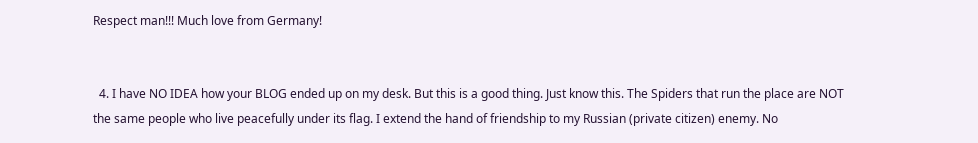Respect man!!! Much love from Germany!


  4. I have NO IDEA how your BLOG ended up on my desk. But this is a good thing. Just know this. The Spiders that run the place are NOT the same people who live peacefully under its flag. I extend the hand of friendship to my Russian (private citizen) enemy. No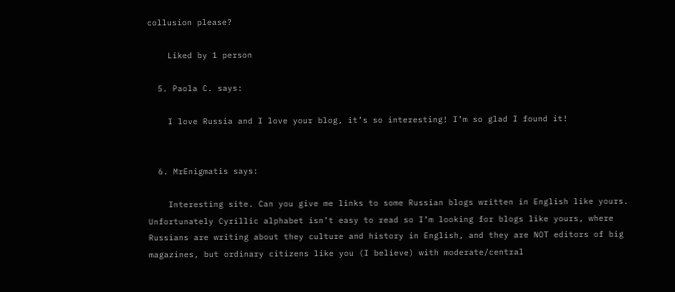collusion please?

    Liked by 1 person

  5. Paola C. says:

    I love Russia and I love your blog, it’s so interesting! I’m so glad I found it!


  6. MrEnigmatis says:

    Interesting site. Can you give me links to some Russian blogs written in English like yours. Unfortunately Cyrillic alphabet isn’t easy to read so I’m looking for blogs like yours, where Russians are writing about they culture and history in English, and they are NOT editors of big magazines, but ordinary citizens like you (I believe) with moderate/central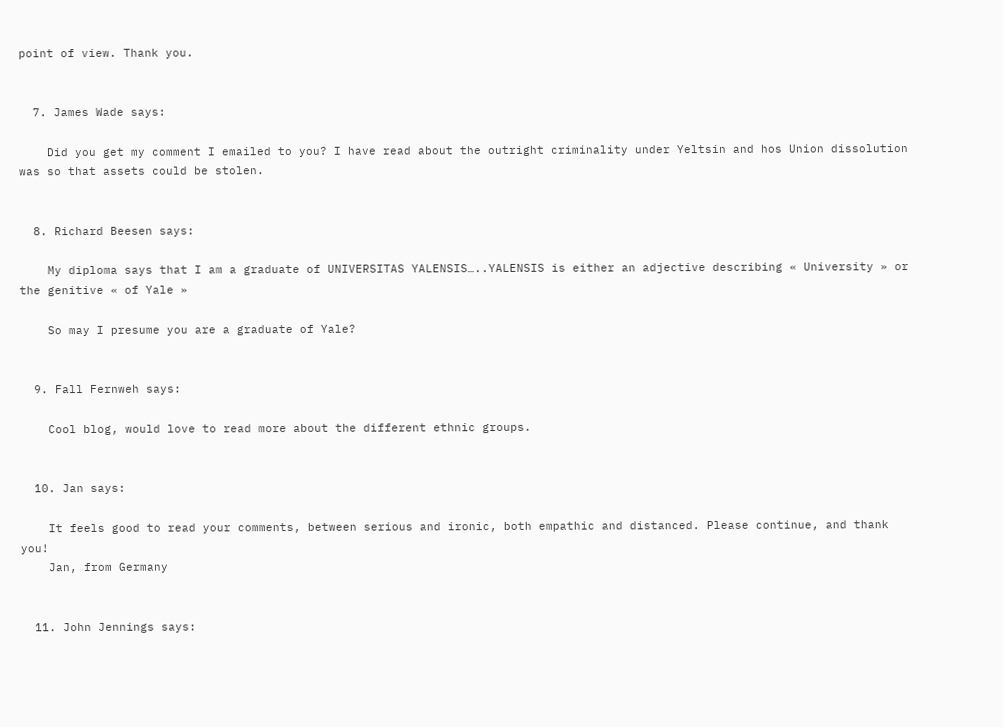point of view. Thank you.


  7. James Wade says:

    Did you get my comment I emailed to you? I have read about the outright criminality under Yeltsin and hos Union dissolution was so that assets could be stolen.


  8. Richard Beesen says:

    My diploma says that I am a graduate of UNIVERSITAS YALENSIS…..YALENSIS is either an adjective describing « University » or the genitive « of Yale »

    So may I presume you are a graduate of Yale?


  9. Fall Fernweh says:

    Cool blog, would love to read more about the different ethnic groups.


  10. Jan says:

    It feels good to read your comments, between serious and ironic, both empathic and distanced. Please continue, and thank you!
    Jan, from Germany


  11. John Jennings says: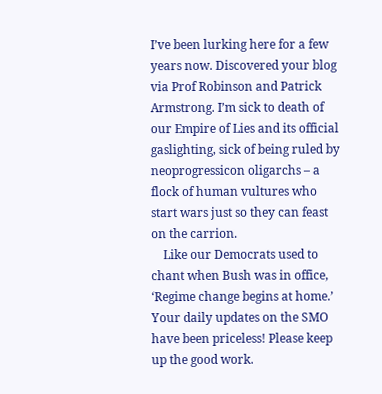I’ve been lurking here for a few years now. Discovered your blog via Prof Robinson and Patrick Armstrong. I’m sick to death of our Empire of Lies and its official gaslighting, sick of being ruled by neoprogressicon oligarchs – a flock of human vultures who start wars just so they can feast on the carrion.
    Like our Democrats used to chant when Bush was in office, ‘Regime change begins at home.’ Your daily updates on the SMO have been priceless! Please keep up the good work.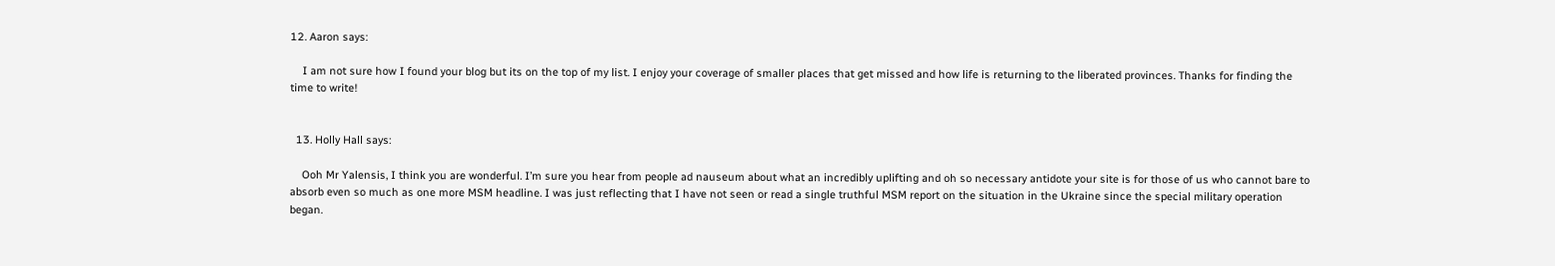12. Aaron says:

    I am not sure how I found your blog but its on the top of my list. I enjoy your coverage of smaller places that get missed and how life is returning to the liberated provinces. Thanks for finding the time to write!


  13. Holly Hall says:

    Ooh Mr Yalensis, I think you are wonderful. I’m sure you hear from people ad nauseum about what an incredibly uplifting and oh so necessary antidote your site is for those of us who cannot bare to absorb even so much as one more MSM headline. I was just reflecting that I have not seen or read a single truthful MSM report on the situation in the Ukraine since the special military operation began.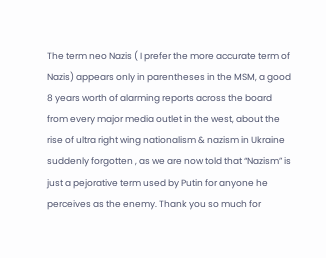The term neo Nazis ( I prefer the more accurate term of Nazis) appears only in parentheses in the MSM, a good 8 years worth of alarming reports across the board from every major media outlet in the west, about the rise of ultra right wing nationalism & nazism in Ukraine suddenly forgotten , as we are now told that “Nazism” is just a pejorative term used by Putin for anyone he perceives as the enemy. Thank you so much for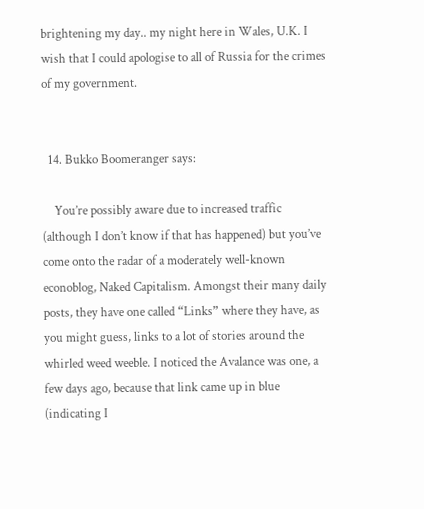brightening my day.. my night here in Wales, U.K. I wish that I could apologise to all of Russia for the crimes of my government.


  14. Bukko Boomeranger says:

    You’re possibly aware due to increased traffic (although I don’t know if that has happened) but you’ve come onto the radar of a moderately well-known econoblog, Naked Capitalism. Amongst their many daily posts, they have one called “Links” where they have, as you might guess, links to a lot of stories around the whirled weed weeble. I noticed the Avalance was one, a few days ago, because that link came up in blue (indicating I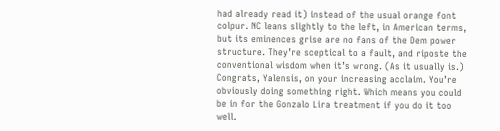had already read it) instead of the usual orange font colpur. NC leans slightly to the left, in American terms, but its eminences grise are no fans of the Dem power structure. They’re sceptical to a fault, and riposte the conventional wisdom when it’s wrong. (As it usually is.) Congrats, Yalensis, on your increasing acclaim. You’re obviously doing something right. Which means you could be in for the Gonzalo Lira treatment if you do it too well.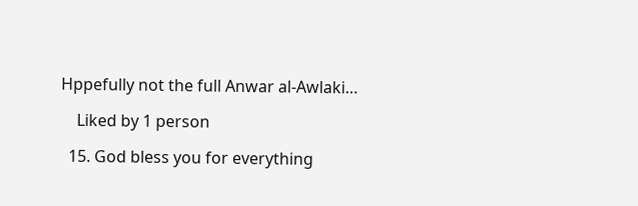Hppefully not the full Anwar al-Awlaki…

    Liked by 1 person

  15. God bless you for everything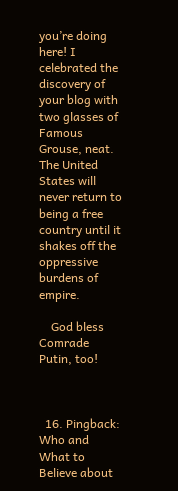you’re doing here! I celebrated the discovery of your blog with two glasses of Famous Grouse, neat. The United States will never return to being a free country until it shakes off the oppressive burdens of empire.

    God bless Comrade Putin, too!



  16. Pingback: Who and What to Believe about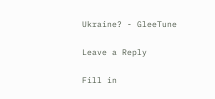Ukraine? - GleeTune

Leave a Reply

Fill in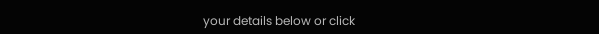your details below or click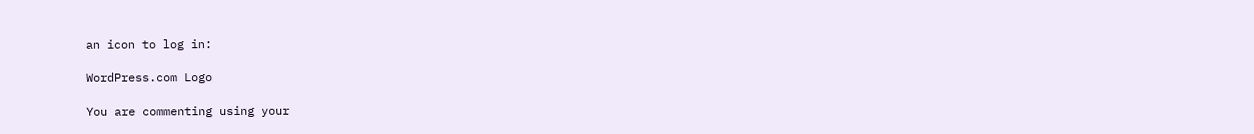an icon to log in:

WordPress.com Logo

You are commenting using your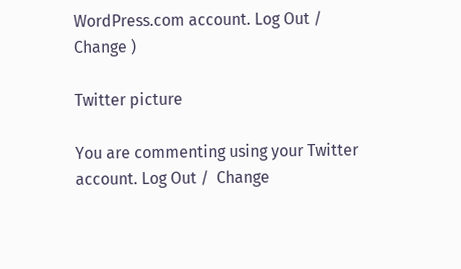WordPress.com account. Log Out /  Change )

Twitter picture

You are commenting using your Twitter account. Log Out /  Change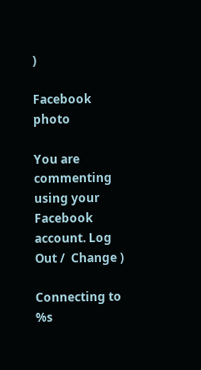)

Facebook photo

You are commenting using your Facebook account. Log Out /  Change )

Connecting to %s